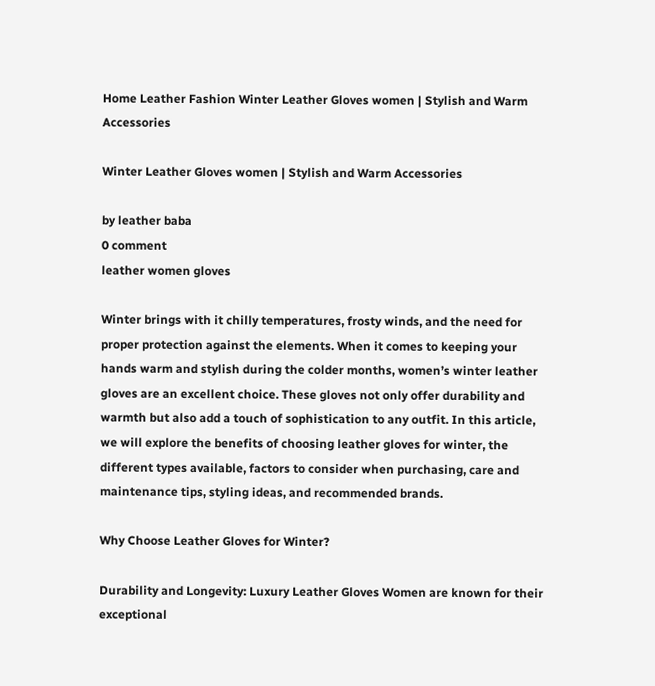Home Leather Fashion Winter Leather Gloves women | Stylish and Warm Accessories

Winter Leather Gloves women | Stylish and Warm Accessories

by leather baba
0 comment
leather women gloves

Winter brings with it chilly temperatures, frosty winds, and the need for proper protection against the elements. When it comes to keeping your hands warm and stylish during the colder months, women’s winter leather gloves are an excellent choice. These gloves not only offer durability and warmth but also add a touch of sophistication to any outfit. In this article, we will explore the benefits of choosing leather gloves for winter, the different types available, factors to consider when purchasing, care and maintenance tips, styling ideas, and recommended brands.

Why Choose Leather Gloves for Winter?

Durability and Longevity: Luxury Leather Gloves Women are known for their exceptional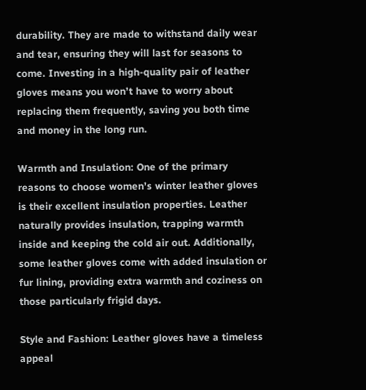durability. They are made to withstand daily wear and tear, ensuring they will last for seasons to come. Investing in a high-quality pair of leather gloves means you won’t have to worry about replacing them frequently, saving you both time and money in the long run.

Warmth and Insulation: One of the primary reasons to choose women’s winter leather gloves is their excellent insulation properties. Leather naturally provides insulation, trapping warmth inside and keeping the cold air out. Additionally, some leather gloves come with added insulation or fur lining, providing extra warmth and coziness on those particularly frigid days.

Style and Fashion: Leather gloves have a timeless appeal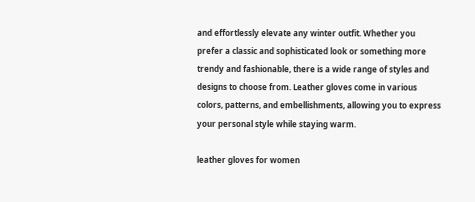and effortlessly elevate any winter outfit. Whether you prefer a classic and sophisticated look or something more trendy and fashionable, there is a wide range of styles and designs to choose from. Leather gloves come in various colors, patterns, and embellishments, allowing you to express your personal style while staying warm.

leather gloves for women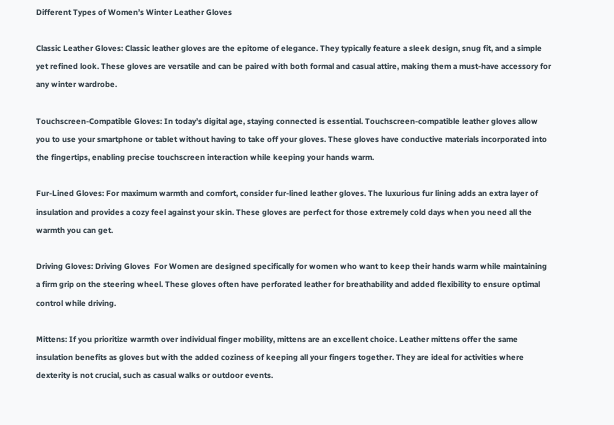Different Types of Women’s Winter Leather Gloves

Classic Leather Gloves: Classic leather gloves are the epitome of elegance. They typically feature a sleek design, snug fit, and a simple yet refined look. These gloves are versatile and can be paired with both formal and casual attire, making them a must-have accessory for any winter wardrobe.

Touchscreen-Compatible Gloves: In today’s digital age, staying connected is essential. Touchscreen-compatible leather gloves allow you to use your smartphone or tablet without having to take off your gloves. These gloves have conductive materials incorporated into the fingertips, enabling precise touchscreen interaction while keeping your hands warm.

Fur-Lined Gloves: For maximum warmth and comfort, consider fur-lined leather gloves. The luxurious fur lining adds an extra layer of insulation and provides a cozy feel against your skin. These gloves are perfect for those extremely cold days when you need all the warmth you can get.

Driving Gloves: Driving Gloves  For Women are designed specifically for women who want to keep their hands warm while maintaining a firm grip on the steering wheel. These gloves often have perforated leather for breathability and added flexibility to ensure optimal control while driving.

Mittens: If you prioritize warmth over individual finger mobility, mittens are an excellent choice. Leather mittens offer the same insulation benefits as gloves but with the added coziness of keeping all your fingers together. They are ideal for activities where dexterity is not crucial, such as casual walks or outdoor events.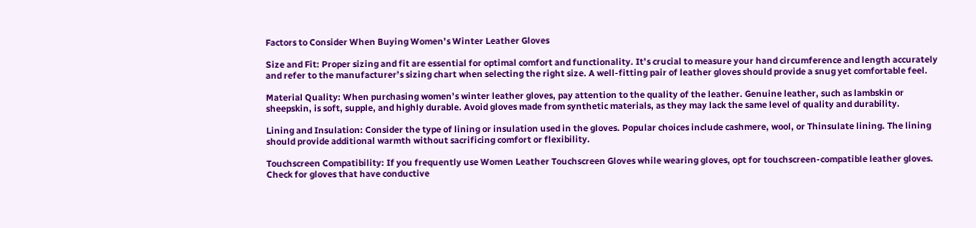Factors to Consider When Buying Women’s Winter Leather Gloves

Size and Fit: Proper sizing and fit are essential for optimal comfort and functionality. It’s crucial to measure your hand circumference and length accurately and refer to the manufacturer’s sizing chart when selecting the right size. A well-fitting pair of leather gloves should provide a snug yet comfortable feel.

Material Quality: When purchasing women’s winter leather gloves, pay attention to the quality of the leather. Genuine leather, such as lambskin or sheepskin, is soft, supple, and highly durable. Avoid gloves made from synthetic materials, as they may lack the same level of quality and durability.

Lining and Insulation: Consider the type of lining or insulation used in the gloves. Popular choices include cashmere, wool, or Thinsulate lining. The lining should provide additional warmth without sacrificing comfort or flexibility.

Touchscreen Compatibility: If you frequently use Women Leather Touchscreen Gloves while wearing gloves, opt for touchscreen-compatible leather gloves. Check for gloves that have conductive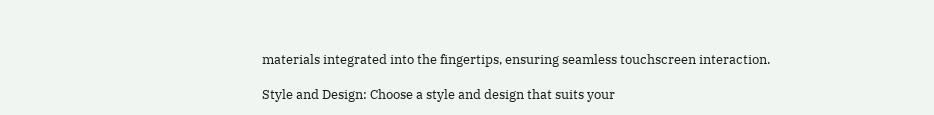materials integrated into the fingertips, ensuring seamless touchscreen interaction.

Style and Design: Choose a style and design that suits your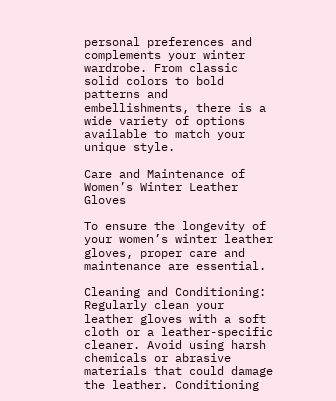personal preferences and complements your winter wardrobe. From classic solid colors to bold patterns and embellishments, there is a wide variety of options available to match your unique style.

Care and Maintenance of Women’s Winter Leather Gloves

To ensure the longevity of your women’s winter leather gloves, proper care and maintenance are essential.

Cleaning and Conditioning: Regularly clean your leather gloves with a soft cloth or a leather-specific cleaner. Avoid using harsh chemicals or abrasive materials that could damage the leather. Conditioning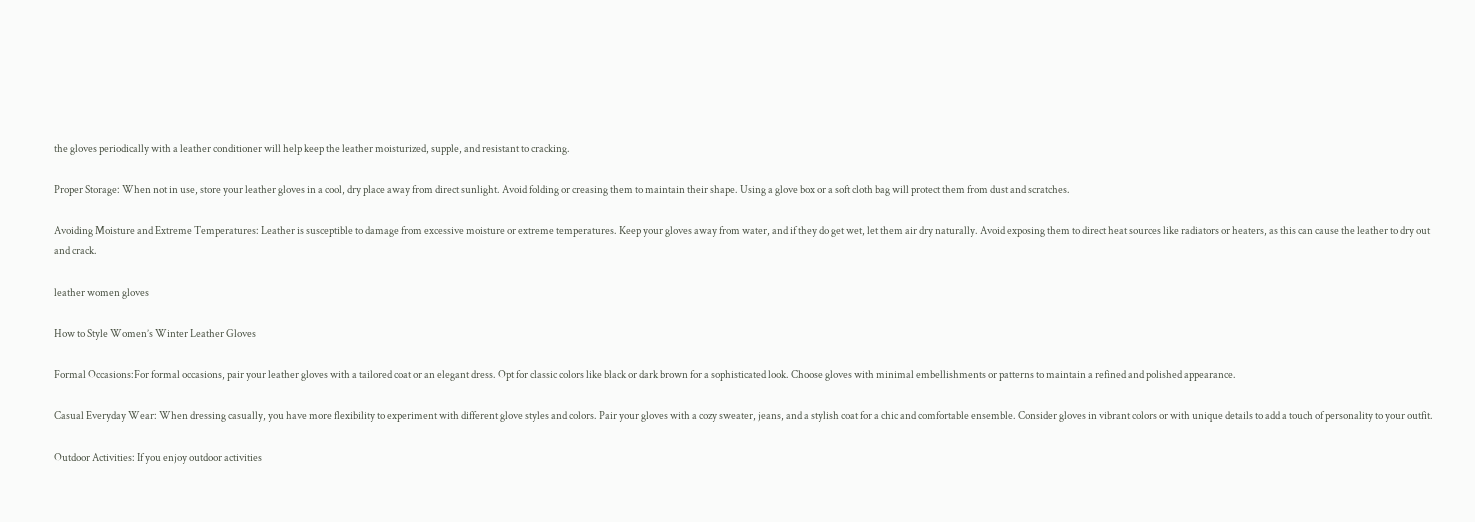the gloves periodically with a leather conditioner will help keep the leather moisturized, supple, and resistant to cracking.

Proper Storage: When not in use, store your leather gloves in a cool, dry place away from direct sunlight. Avoid folding or creasing them to maintain their shape. Using a glove box or a soft cloth bag will protect them from dust and scratches.

Avoiding Moisture and Extreme Temperatures: Leather is susceptible to damage from excessive moisture or extreme temperatures. Keep your gloves away from water, and if they do get wet, let them air dry naturally. Avoid exposing them to direct heat sources like radiators or heaters, as this can cause the leather to dry out and crack.

leather women gloves

How to Style Women’s Winter Leather Gloves

Formal Occasions:For formal occasions, pair your leather gloves with a tailored coat or an elegant dress. Opt for classic colors like black or dark brown for a sophisticated look. Choose gloves with minimal embellishments or patterns to maintain a refined and polished appearance.

Casual Everyday Wear: When dressing casually, you have more flexibility to experiment with different glove styles and colors. Pair your gloves with a cozy sweater, jeans, and a stylish coat for a chic and comfortable ensemble. Consider gloves in vibrant colors or with unique details to add a touch of personality to your outfit.

Outdoor Activities: If you enjoy outdoor activities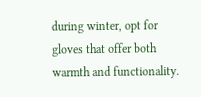during winter, opt for gloves that offer both warmth and functionality.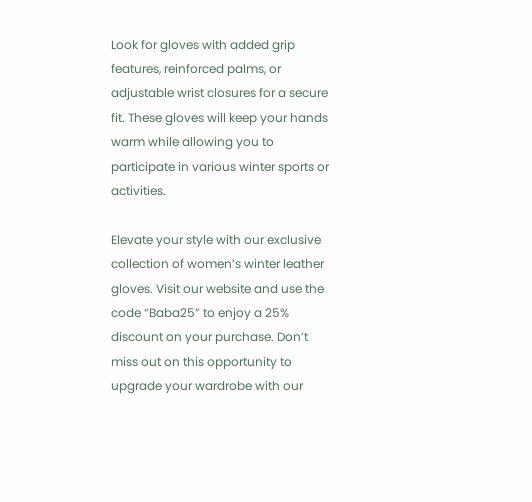Look for gloves with added grip features, reinforced palms, or adjustable wrist closures for a secure fit. These gloves will keep your hands warm while allowing you to participate in various winter sports or activities.

Elevate your style with our exclusive collection of women’s winter leather gloves. Visit our website and use the code “Baba25” to enjoy a 25% discount on your purchase. Don’t miss out on this opportunity to upgrade your wardrobe with our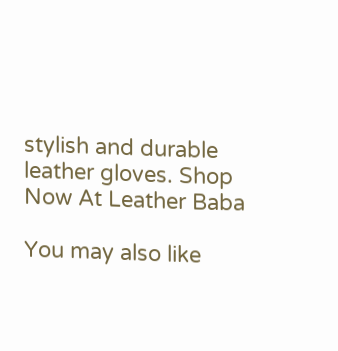stylish and durable leather gloves. Shop Now At Leather Baba

You may also like